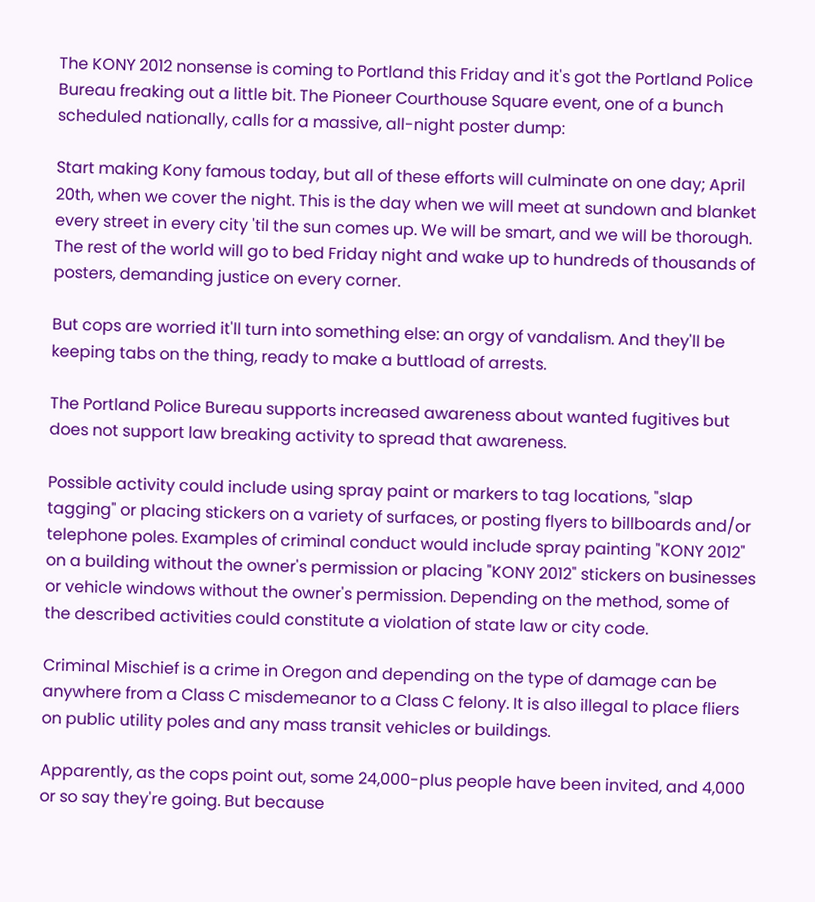The KONY 2012 nonsense is coming to Portland this Friday and it's got the Portland Police Bureau freaking out a little bit. The Pioneer Courthouse Square event, one of a bunch scheduled nationally, calls for a massive, all-night poster dump:

Start making Kony famous today, but all of these efforts will culminate on one day; April 20th, when we cover the night. This is the day when we will meet at sundown and blanket every street in every city 'til the sun comes up. We will be smart, and we will be thorough. The rest of the world will go to bed Friday night and wake up to hundreds of thousands of posters, demanding justice on every corner.

But cops are worried it'll turn into something else: an orgy of vandalism. And they'll be keeping tabs on the thing, ready to make a buttload of arrests.

The Portland Police Bureau supports increased awareness about wanted fugitives but does not support law breaking activity to spread that awareness.

Possible activity could include using spray paint or markers to tag locations, "slap tagging" or placing stickers on a variety of surfaces, or posting flyers to billboards and/or telephone poles. Examples of criminal conduct would include spray painting "KONY 2012" on a building without the owner's permission or placing "KONY 2012" stickers on businesses or vehicle windows without the owner's permission. Depending on the method, some of the described activities could constitute a violation of state law or city code.

Criminal Mischief is a crime in Oregon and depending on the type of damage can be anywhere from a Class C misdemeanor to a Class C felony. It is also illegal to place fliers on public utility poles and any mass transit vehicles or buildings.

Apparently, as the cops point out, some 24,000-plus people have been invited, and 4,000 or so say they're going. But because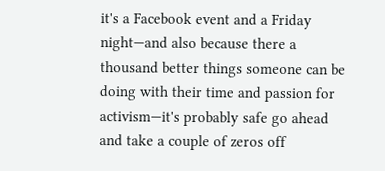it's a Facebook event and a Friday night—and also because there a thousand better things someone can be doing with their time and passion for activism—it's probably safe go ahead and take a couple of zeros off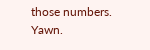those numbers. Yawn.